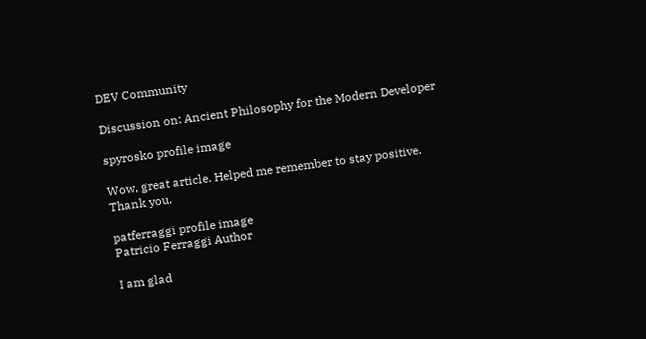DEV Community

Discussion on: Ancient Philosophy for the Modern Developer

spyrosko profile image

Wow, great article. Helped me remember to stay positive. Thank you.

patferraggi profile image
Patricio Ferraggi Author

I am glad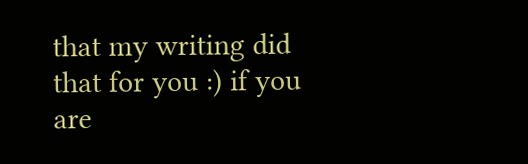that my writing did that for you :) if you are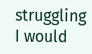struggling I would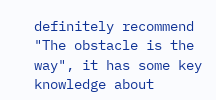definitely recommend "The obstacle is the way", it has some key knowledge about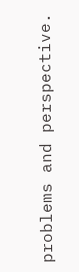problems and perspective.